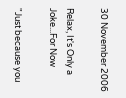30 November 2006

Relax, It's Only a Joke...For Now

"Just because you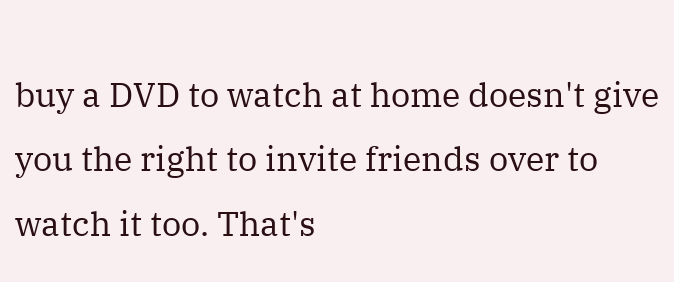buy a DVD to watch at home doesn't give you the right to invite friends over to watch it too. That's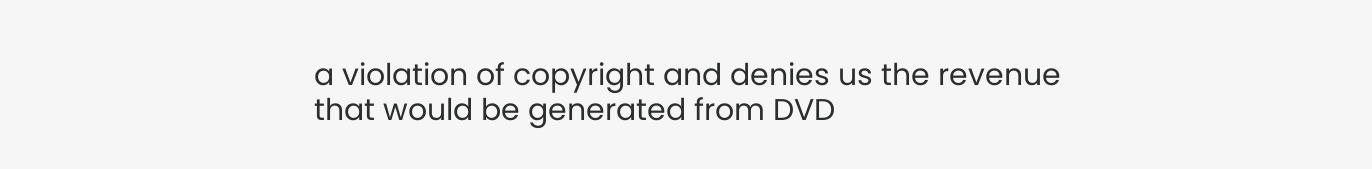a violation of copyright and denies us the revenue that would be generated from DVD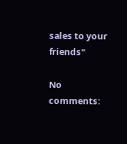sales to your friends"

No comments: